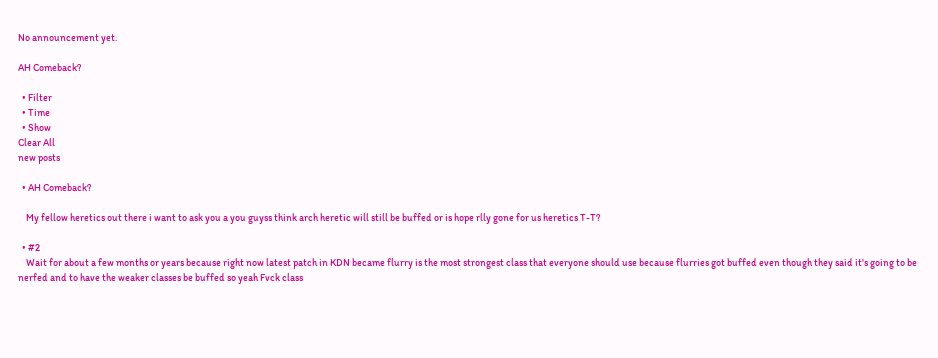No announcement yet.

AH Comeback?

  • Filter
  • Time
  • Show
Clear All
new posts

  • AH Comeback?

    My fellow heretics out there i want to ask you a you guyss think arch heretic will still be buffed or is hope rlly gone for us heretics T-T?

  • #2
    Wait for about a few months or years because right now latest patch in KDN became flurry is the most strongest class that everyone should use because flurries got buffed even though they said it's going to be nerfed and to have the weaker classes be buffed so yeah Fvck class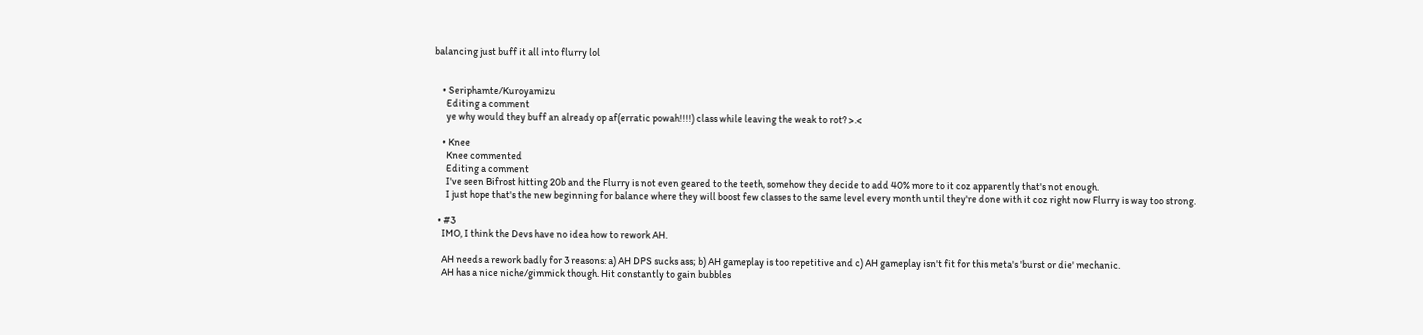balancing just buff it all into flurry lol


    • Seriphamte/Kuroyamizu
      Editing a comment
      ye why would they buff an already op af(erratic powah!!!!) class while leaving the weak to rot? >.<

    • Knee
      Knee commented
      Editing a comment
      I've seen Bifrost hitting 20b and the Flurry is not even geared to the teeth, somehow they decide to add 40% more to it coz apparently that's not enough.
      I just hope that's the new beginning for balance where they will boost few classes to the same level every month until they're done with it coz right now Flurry is way too strong.

  • #3
    IMO, I think the Devs have no idea how to rework AH.

    AH needs a rework badly for 3 reasons: a) AH DPS sucks ass; b) AH gameplay is too repetitive and c) AH gameplay isn't fit for this meta's 'burst or die' mechanic.
    AH has a nice niche/gimmick though. Hit constantly to gain bubbles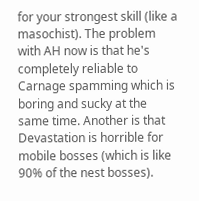for your strongest skill (like a masochist). The problem with AH now is that he's completely reliable to Carnage spamming which is boring and sucky at the same time. Another is that Devastation is horrible for mobile bosses (which is like 90% of the nest bosses).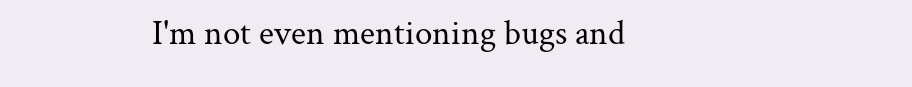I'm not even mentioning bugs and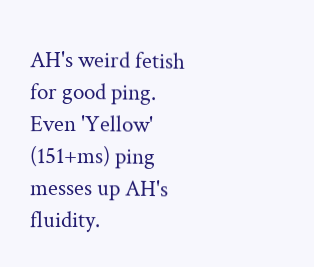AH's weird fetish for good ping. Even 'Yellow' (151+ms) ping messes up AH's fluidity.